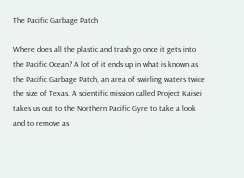The Pacific Garbage Patch

Where does all the plastic and trash go once it gets into the Pacific Ocean? A lot of it ends up in what is known as the Pacific Garbage Patch, an area of swirling waters twice the size of Texas. A scientific mission called Project Kaisei takes us out to the Northern Pacific Gyre to take a look and to remove as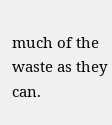much of the waste as they can.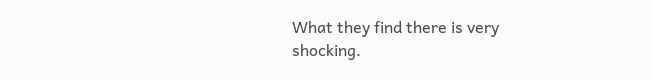What they find there is very shocking.